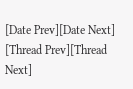[Date Prev][Date Next] [Thread Prev][Thread Next]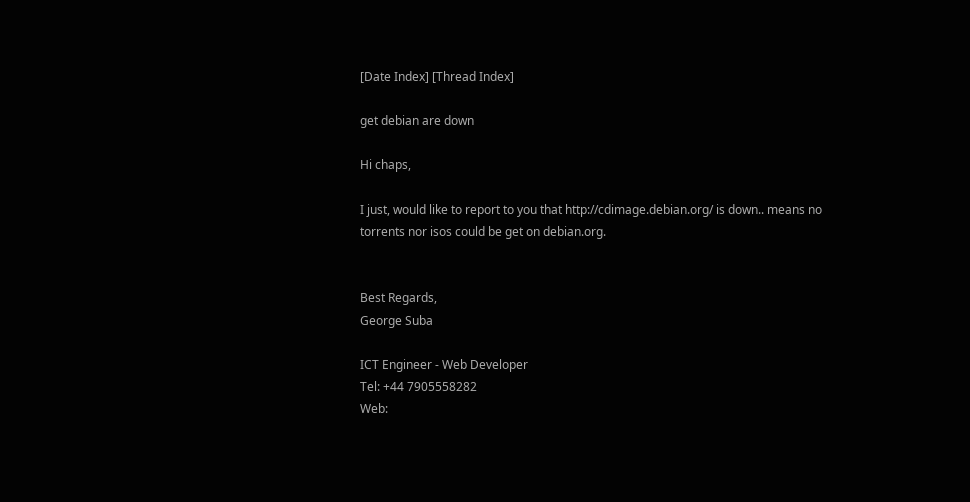[Date Index] [Thread Index]

get debian are down

Hi chaps,

I just, would like to report to you that http://cdimage.debian.org/ is down.. means no torrents nor isos could be get on debian.org.


Best Regards,
George Suba

ICT Engineer - Web Developer
Tel: +44 7905558282
Web: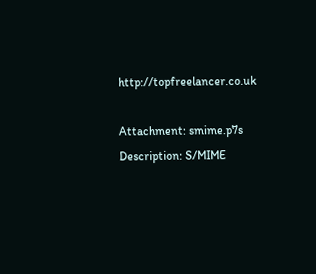http://topfreelancer.co.uk

Attachment: smime.p7s
Description: S/MIME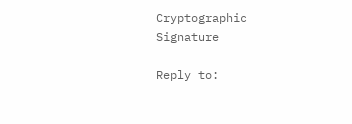Cryptographic Signature

Reply to: